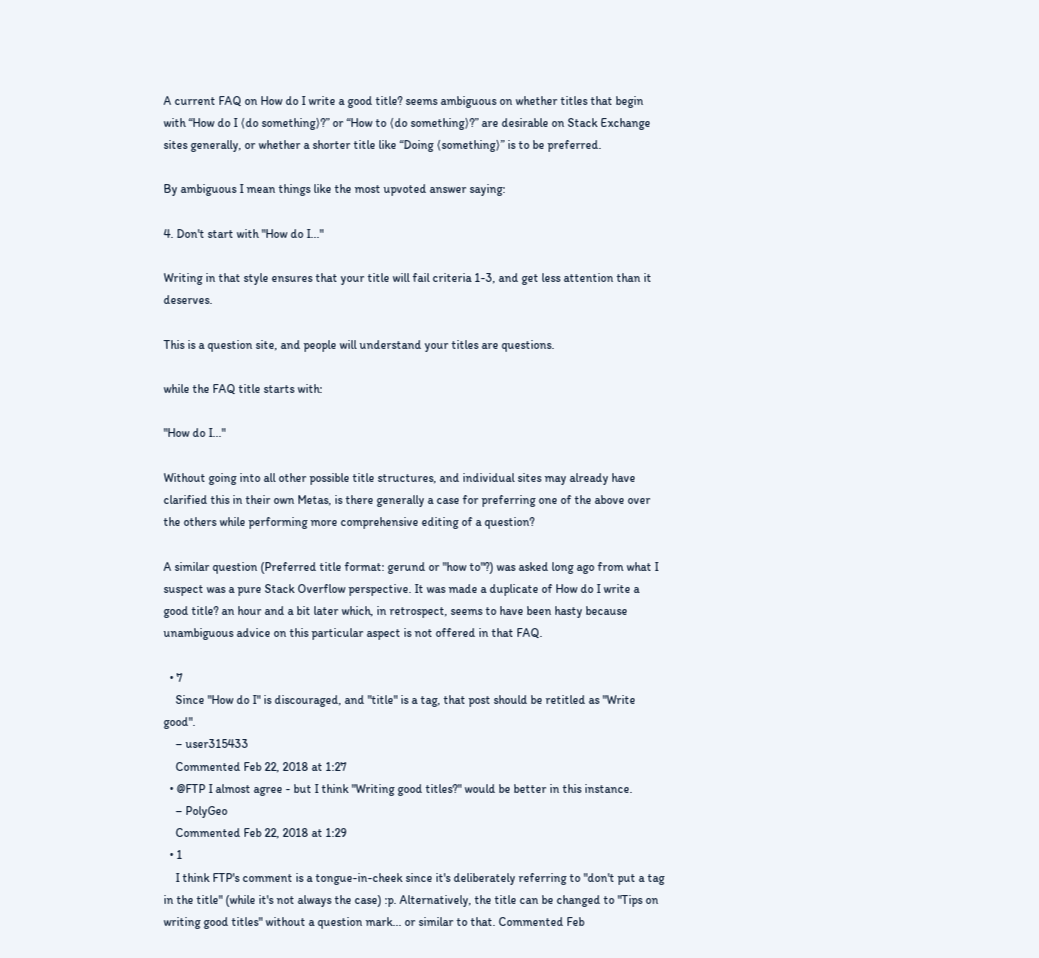A current FAQ on How do I write a good title? seems ambiguous on whether titles that begin with “How do I ⟨do something⟩?” or “How to ⟨do something⟩?” are desirable on Stack Exchange sites generally, or whether a shorter title like “Doing ⟨something⟩” is to be preferred.

By ambiguous I mean things like the most upvoted answer saying:

4. Don't start with "How do I..."

Writing in that style ensures that your title will fail criteria 1-3, and get less attention than it deserves.

This is a question site, and people will understand your titles are questions.

while the FAQ title starts with:

"How do I..."

Without going into all other possible title structures, and individual sites may already have clarified this in their own Metas, is there generally a case for preferring one of the above over the others while performing more comprehensive editing of a question?

A similar question (Preferred title format: gerund or "how to"?) was asked long ago from what I suspect was a pure Stack Overflow perspective. It was made a duplicate of How do I write a good title? an hour and a bit later which, in retrospect, seems to have been hasty because unambiguous advice on this particular aspect is not offered in that FAQ.

  • 7
    Since "How do I" is discouraged, and "title" is a tag, that post should be retitled as "Write good".
    – user315433
    Commented Feb 22, 2018 at 1:27
  • @FTP I almost agree - but I think "Writing good titles?" would be better in this instance.
    – PolyGeo
    Commented Feb 22, 2018 at 1:29
  • 1
    I think FTP's comment is a tongue-in-cheek since it's deliberately referring to "don't put a tag in the title" (while it's not always the case) :p. Alternatively, the title can be changed to "Tips on writing good titles" without a question mark... or similar to that. Commented Feb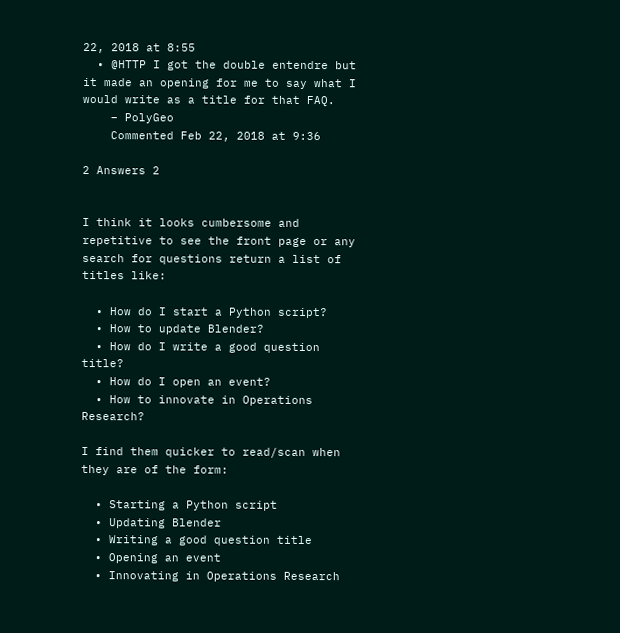22, 2018 at 8:55
  • @HTTP I got the double entendre but it made an opening for me to say what I would write as a title for that FAQ.
    – PolyGeo
    Commented Feb 22, 2018 at 9:36

2 Answers 2


I think it looks cumbersome and repetitive to see the front page or any search for questions return a list of titles like:

  • How do I start a Python script?
  • How to update Blender?
  • How do I write a good question title?
  • How do I open an event?
  • How to innovate in Operations Research?

I find them quicker to read/scan when they are of the form:

  • Starting a Python script
  • Updating Blender
  • Writing a good question title
  • Opening an event
  • Innovating in Operations Research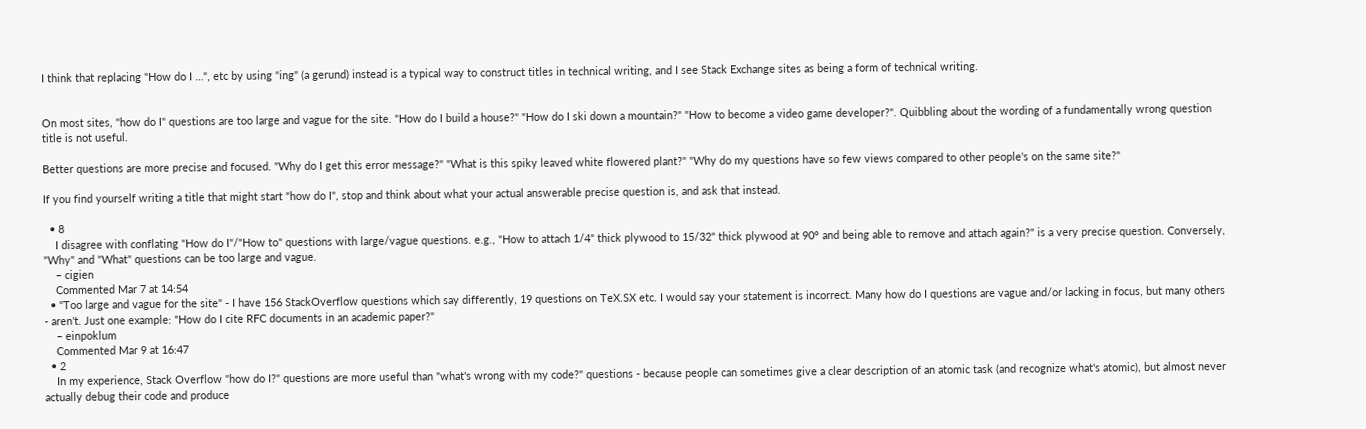I think that replacing "How do I …", etc by using "ing" (a gerund) instead is a typical way to construct titles in technical writing, and I see Stack Exchange sites as being a form of technical writing.


On most sites, "how do I" questions are too large and vague for the site. "How do I build a house?" "How do I ski down a mountain?" "How to become a video game developer?". Quibbling about the wording of a fundamentally wrong question title is not useful.

Better questions are more precise and focused. "Why do I get this error message?" "What is this spiky leaved white flowered plant?" "Why do my questions have so few views compared to other people's on the same site?"

If you find yourself writing a title that might start "how do I", stop and think about what your actual answerable precise question is, and ask that instead.

  • 8
    I disagree with conflating "How do I"/"How to" questions with large/vague questions. e.g., "How to attach 1/4" thick plywood to 15/32" thick plywood at 90° and being able to remove and attach again?" is a very precise question. Conversely, "Why" and "What" questions can be too large and vague.
    – cigien
    Commented Mar 7 at 14:54
  • "Too large and vague for the site" - I have 156 StackOverflow questions which say differently, 19 questions on TeX.SX etc. I would say your statement is incorrect. Many how do I questions are vague and/or lacking in focus, but many others - aren't. Just one example: "How do I cite RFC documents in an academic paper?"
    – einpoklum
    Commented Mar 9 at 16:47
  • 2
    In my experience, Stack Overflow "how do I?" questions are more useful than "what's wrong with my code?" questions - because people can sometimes give a clear description of an atomic task (and recognize what's atomic), but almost never actually debug their code and produce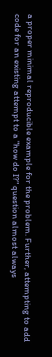a proper minimal reproducible example for the problem. Further, attempting to add code for an existing attempt to a "how do I?" question almost always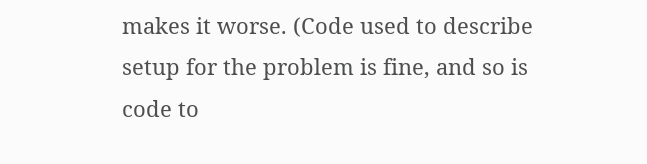makes it worse. (Code used to describe setup for the problem is fine, and so is code to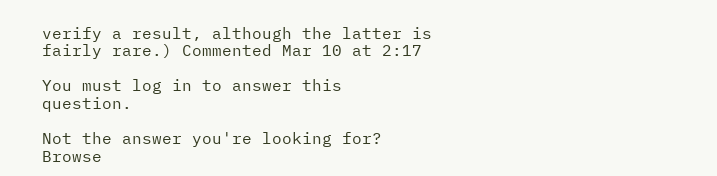verify a result, although the latter is fairly rare.) Commented Mar 10 at 2:17

You must log in to answer this question.

Not the answer you're looking for? Browse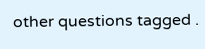other questions tagged .